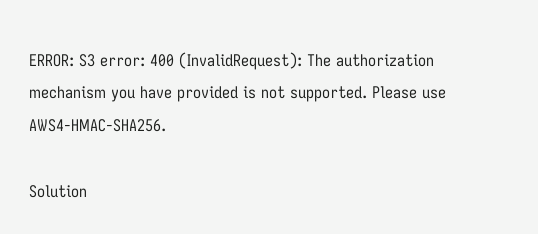ERROR: S3 error: 400 (InvalidRequest): The authorization mechanism you have provided is not supported. Please use AWS4-HMAC-SHA256.

Solution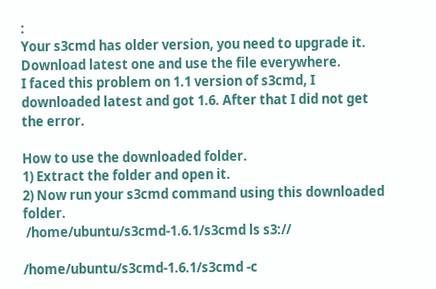:
Your s3cmd has older version, you need to upgrade it. Download latest one and use the file everywhere.
I faced this problem on 1.1 version of s3cmd, I downloaded latest and got 1.6. After that I did not get the error.

How to use the downloaded folder.
1) Extract the folder and open it.
2) Now run your s3cmd command using this downloaded folder.
 /home/ubuntu/s3cmd-1.6.1/s3cmd ls s3://

/home/ubuntu/s3cmd-1.6.1/s3cmd -c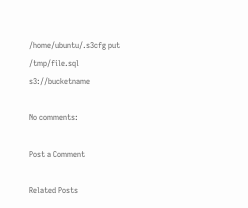/home/ubuntu/.s3cfg put /tmp/file.sql s3://bucketname

No comments:

Post a Comment

Related Posts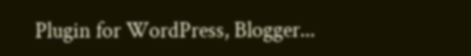Plugin for WordPress, Blogger...